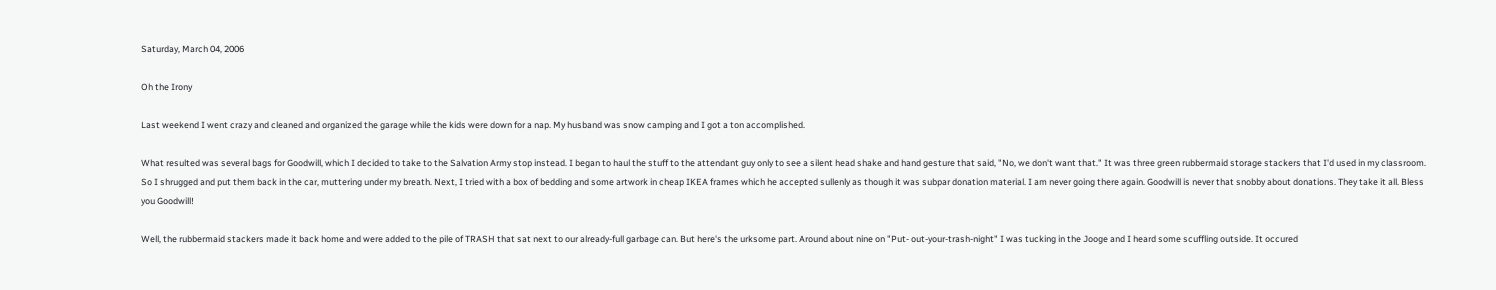Saturday, March 04, 2006

Oh the Irony

Last weekend I went crazy and cleaned and organized the garage while the kids were down for a nap. My husband was snow camping and I got a ton accomplished.

What resulted was several bags for Goodwill, which I decided to take to the Salvation Army stop instead. I began to haul the stuff to the attendant guy only to see a silent head shake and hand gesture that said, "No, we don't want that." It was three green rubbermaid storage stackers that I'd used in my classroom. So I shrugged and put them back in the car, muttering under my breath. Next, I tried with a box of bedding and some artwork in cheap IKEA frames which he accepted sullenly as though it was subpar donation material. I am never going there again. Goodwill is never that snobby about donations. They take it all. Bless you Goodwill!

Well, the rubbermaid stackers made it back home and were added to the pile of TRASH that sat next to our already-full garbage can. But here's the urksome part. Around about nine on "Put- out-your-trash-night" I was tucking in the Jooge and I heard some scuffling outside. It occured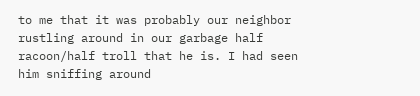to me that it was probably our neighbor rustling around in our garbage half racoon/half troll that he is. I had seen him sniffing around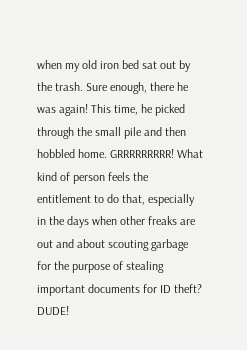when my old iron bed sat out by the trash. Sure enough, there he was again! This time, he picked through the small pile and then hobbled home. GRRRRRRRRR! What kind of person feels the entitlement to do that, especially in the days when other freaks are out and about scouting garbage for the purpose of stealing important documents for ID theft? DUDE!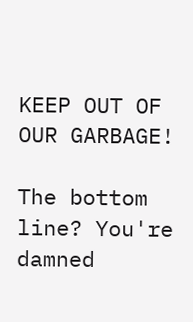KEEP OUT OF OUR GARBAGE!

The bottom line? You're damned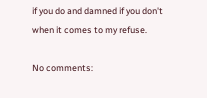if you do and damned if you don't when it comes to my refuse.

No comments: